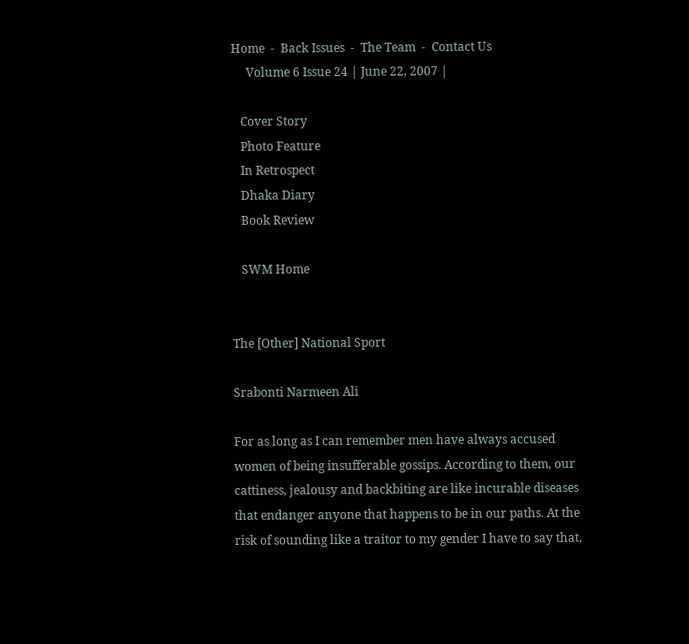Home  -  Back Issues  -  The Team  -  Contact Us
     Volume 6 Issue 24 | June 22, 2007 |

   Cover Story
   Photo Feature
   In Retrospect
   Dhaka Diary
   Book Review

   SWM Home


The [Other] National Sport

Srabonti Narmeen Ali

For as long as I can remember men have always accused women of being insufferable gossips. According to them, our cattiness, jealousy and backbiting are like incurable diseases that endanger anyone that happens to be in our paths. At the risk of sounding like a traitor to my gender I have to say that,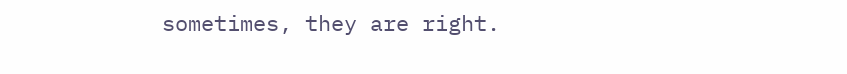sometimes, they are right.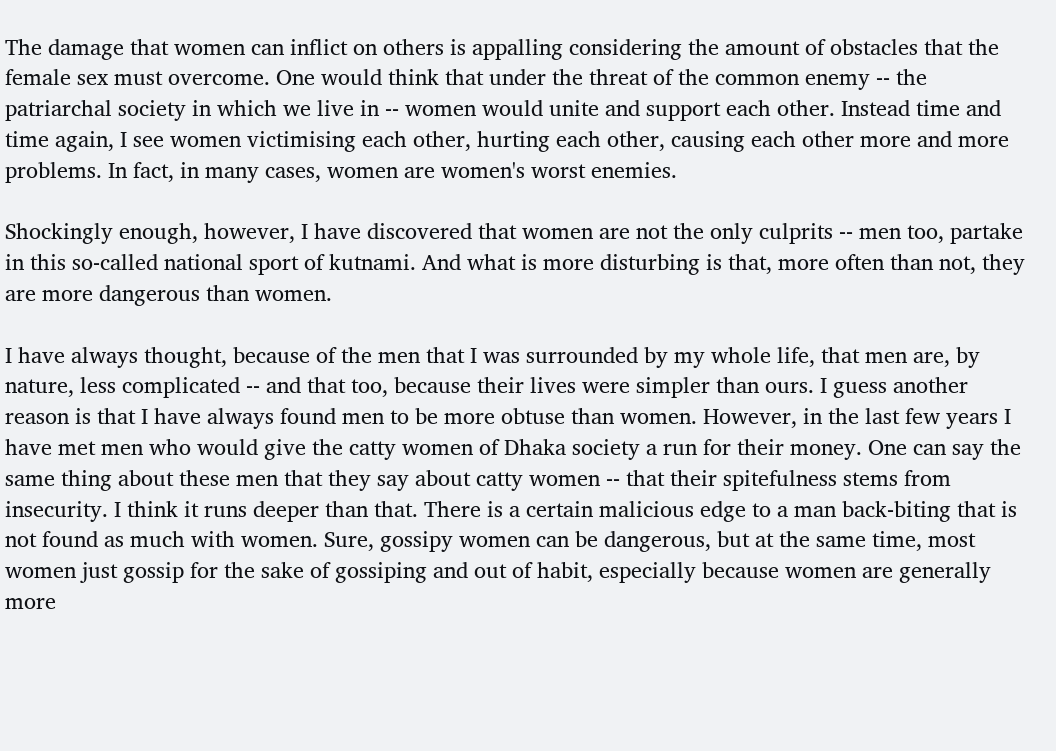The damage that women can inflict on others is appalling considering the amount of obstacles that the female sex must overcome. One would think that under the threat of the common enemy -- the patriarchal society in which we live in -- women would unite and support each other. Instead time and time again, I see women victimising each other, hurting each other, causing each other more and more problems. In fact, in many cases, women are women's worst enemies.

Shockingly enough, however, I have discovered that women are not the only culprits -- men too, partake in this so-called national sport of kutnami. And what is more disturbing is that, more often than not, they are more dangerous than women.

I have always thought, because of the men that I was surrounded by my whole life, that men are, by nature, less complicated -- and that too, because their lives were simpler than ours. I guess another reason is that I have always found men to be more obtuse than women. However, in the last few years I have met men who would give the catty women of Dhaka society a run for their money. One can say the same thing about these men that they say about catty women -- that their spitefulness stems from insecurity. I think it runs deeper than that. There is a certain malicious edge to a man back-biting that is not found as much with women. Sure, gossipy women can be dangerous, but at the same time, most women just gossip for the sake of gossiping and out of habit, especially because women are generally more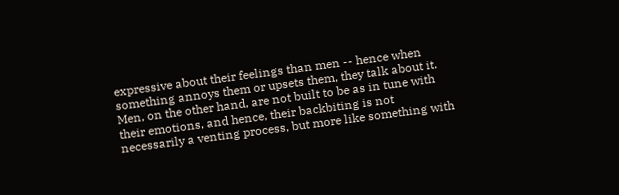expressive about their feelings than men -- hence when something annoys them or upsets them, they talk about it. Men, on the other hand, are not built to be as in tune with their emotions, and hence, their backbiting is not necessarily a venting process, but more like something with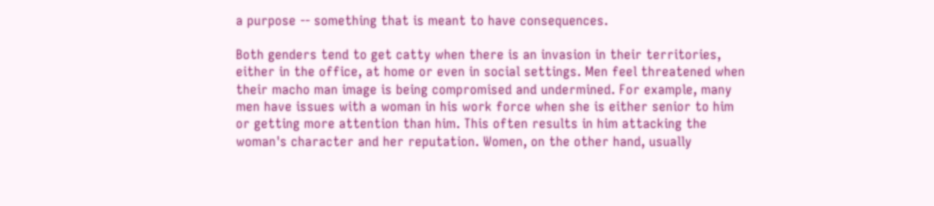a purpose -- something that is meant to have consequences.

Both genders tend to get catty when there is an invasion in their territories, either in the office, at home or even in social settings. Men feel threatened when their macho man image is being compromised and undermined. For example, many men have issues with a woman in his work force when she is either senior to him or getting more attention than him. This often results in him attacking the woman's character and her reputation. Women, on the other hand, usually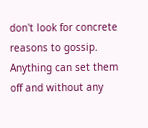don't look for concrete reasons to gossip. Anything can set them off and without any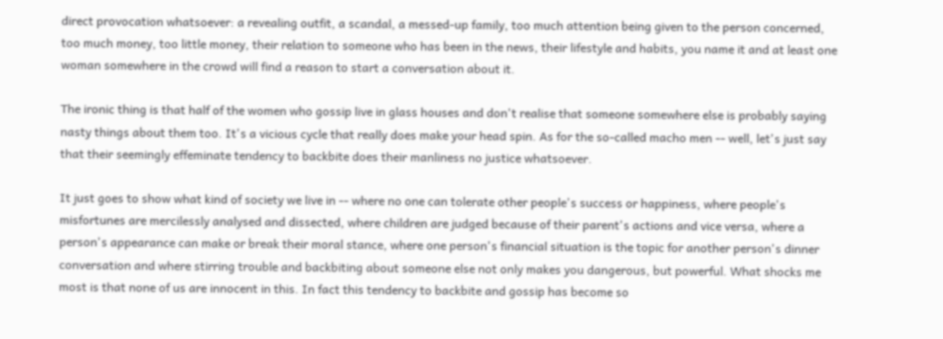direct provocation whatsoever: a revealing outfit, a scandal, a messed-up family, too much attention being given to the person concerned, too much money, too little money, their relation to someone who has been in the news, their lifestyle and habits, you name it and at least one woman somewhere in the crowd will find a reason to start a conversation about it.

The ironic thing is that half of the women who gossip live in glass houses and don't realise that someone somewhere else is probably saying nasty things about them too. It's a vicious cycle that really does make your head spin. As for the so-called macho men -- well, let's just say that their seemingly effeminate tendency to backbite does their manliness no justice whatsoever.

It just goes to show what kind of society we live in -- where no one can tolerate other people's success or happiness, where people's misfortunes are mercilessly analysed and dissected, where children are judged because of their parent's actions and vice versa, where a person's appearance can make or break their moral stance, where one person's financial situation is the topic for another person's dinner conversation and where stirring trouble and backbiting about someone else not only makes you dangerous, but powerful. What shocks me most is that none of us are innocent in this. In fact this tendency to backbite and gossip has become so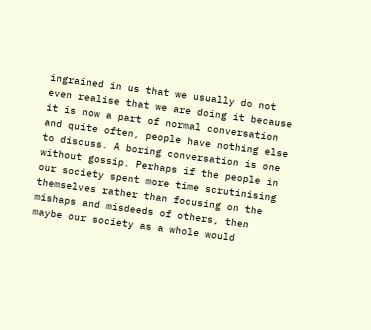ingrained in us that we usually do not even realise that we are doing it because it is now a part of normal conversation and quite often, people have nothing else to discuss. A boring conversation is one without gossip. Perhaps if the people in our society spent more time scrutinising themselves rather than focusing on the mishaps and misdeeds of others, then maybe our society as a whole would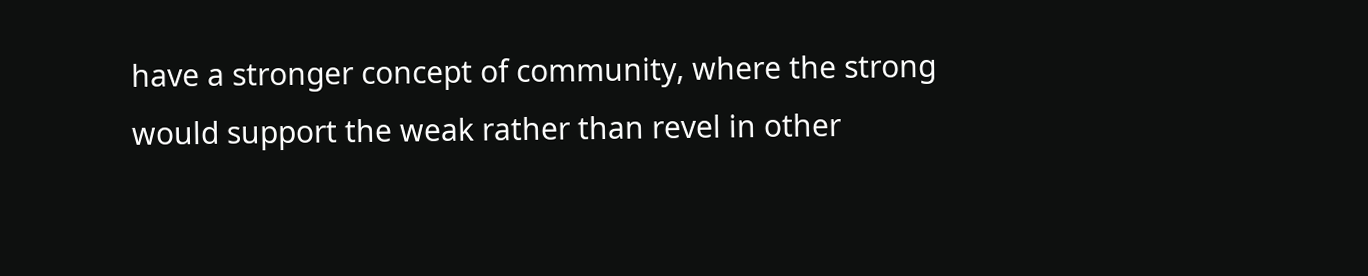have a stronger concept of community, where the strong would support the weak rather than revel in other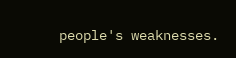people's weaknesses.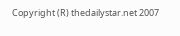Copyright (R) thedailystar.net 2007